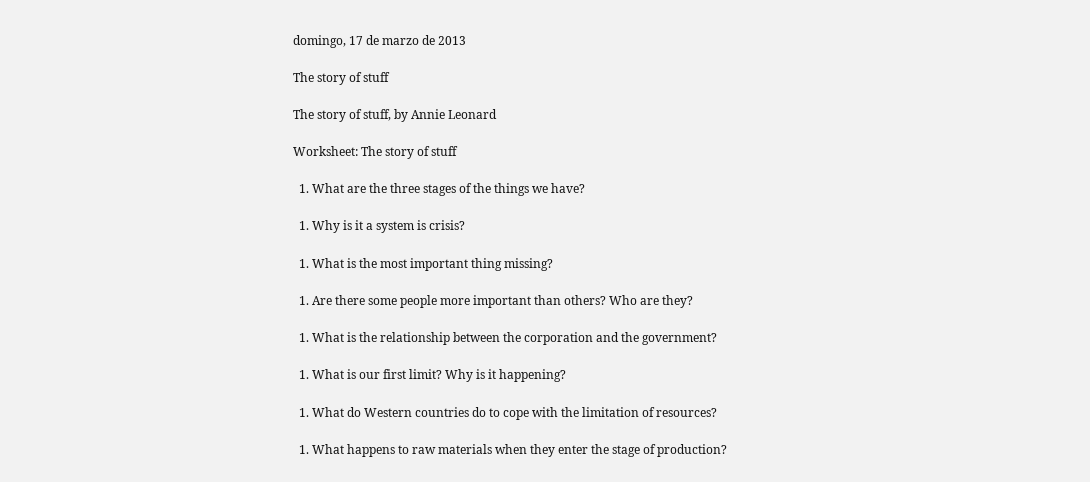domingo, 17 de marzo de 2013

The story of stuff

The story of stuff, by Annie Leonard

Worksheet: The story of stuff

  1. What are the three stages of the things we have?

  1. Why is it a system is crisis?

  1. What is the most important thing missing?

  1. Are there some people more important than others? Who are they?

  1. What is the relationship between the corporation and the government?

  1. What is our first limit? Why is it happening?

  1. What do Western countries do to cope with the limitation of resources?

  1. What happens to raw materials when they enter the stage of production?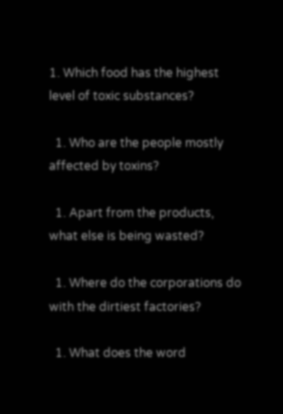1. Which food has the highest level of toxic substances?

  1. Who are the people mostly affected by toxins?

  1. Apart from the products, what else is being wasted?

  1. Where do the corporations do with the dirtiest factories?

  1. What does the word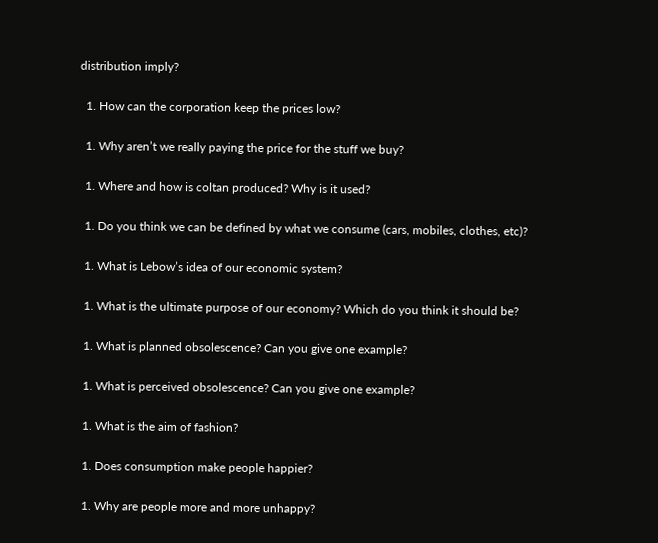distribution imply?

  1. How can the corporation keep the prices low?

  1. Why aren’t we really paying the price for the stuff we buy?

  1. Where and how is coltan produced? Why is it used?

  1. Do you think we can be defined by what we consume (cars, mobiles, clothes, etc)?

  1. What is Lebow’s idea of our economic system?

  1. What is the ultimate purpose of our economy? Which do you think it should be?

  1. What is planned obsolescence? Can you give one example?

  1. What is perceived obsolescence? Can you give one example?

  1. What is the aim of fashion?

  1. Does consumption make people happier?

  1. Why are people more and more unhappy?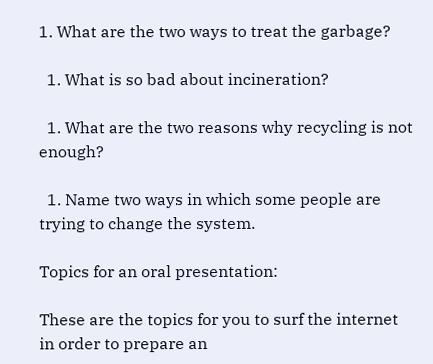1. What are the two ways to treat the garbage?

  1. What is so bad about incineration?

  1. What are the two reasons why recycling is not enough?

  1. Name two ways in which some people are trying to change the system.

Topics for an oral presentation:

These are the topics for you to surf the internet in order to prepare an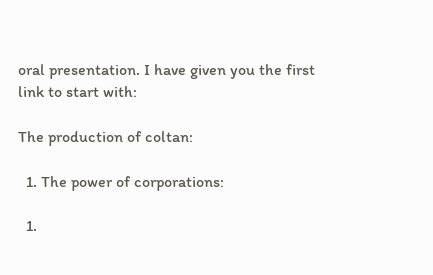oral presentation. I have given you the first link to start with:

The production of coltan:

  1. The power of corporations:

  1.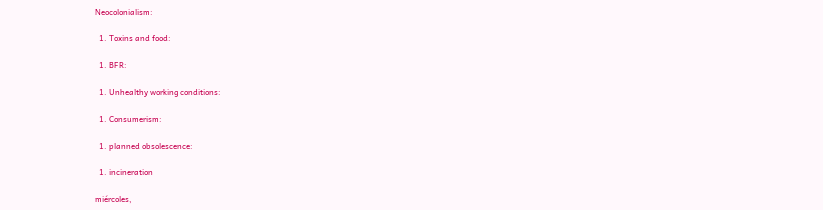Neocolonialism:

  1. Toxins and food:

  1. BFR:

  1. Unhealthy working conditions:

  1. Consumerism:

  1. planned obsolescence:

  1. incineration

miércoles,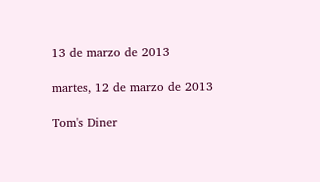13 de marzo de 2013

martes, 12 de marzo de 2013

Tom's Diner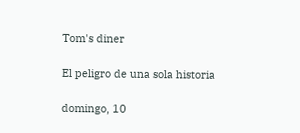Tom's diner

El peligro de una sola historia

domingo, 10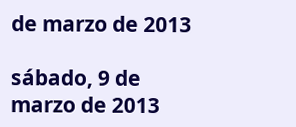de marzo de 2013

sábado, 9 de marzo de 2013